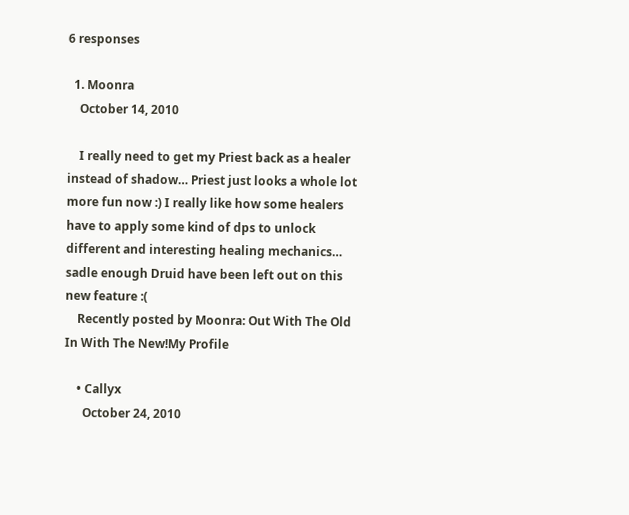6 responses

  1. Moonra
    October 14, 2010

    I really need to get my Priest back as a healer instead of shadow… Priest just looks a whole lot more fun now :) I really like how some healers have to apply some kind of dps to unlock different and interesting healing mechanics… sadle enough Druid have been left out on this new feature :(
    Recently posted by Moonra: Out With The Old In With The New!My Profile

    • Callyx
      October 24, 2010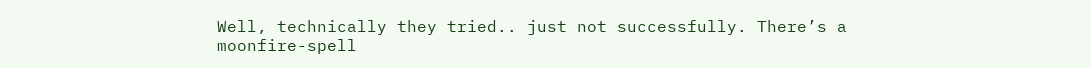Well, technically they tried.. just not successfully. There’s a moonfire-spell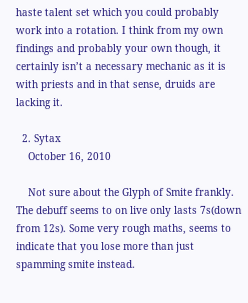haste talent set which you could probably work into a rotation. I think from my own findings and probably your own though, it certainly isn’t a necessary mechanic as it is with priests and in that sense, druids are lacking it.

  2. Sytax
    October 16, 2010

    Not sure about the Glyph of Smite frankly. The debuff seems to on live only lasts 7s(down from 12s). Some very rough maths, seems to indicate that you lose more than just spamming smite instead.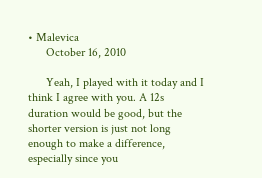• Malevica
      October 16, 2010

      Yeah, I played with it today and I think I agree with you. A 12s duration would be good, but the shorter version is just not long enough to make a difference, especially since you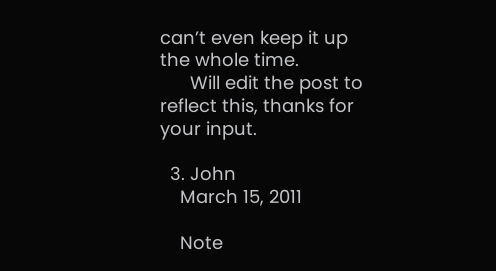can’t even keep it up the whole time.
      Will edit the post to reflect this, thanks for your input.

  3. John
    March 15, 2011

    Note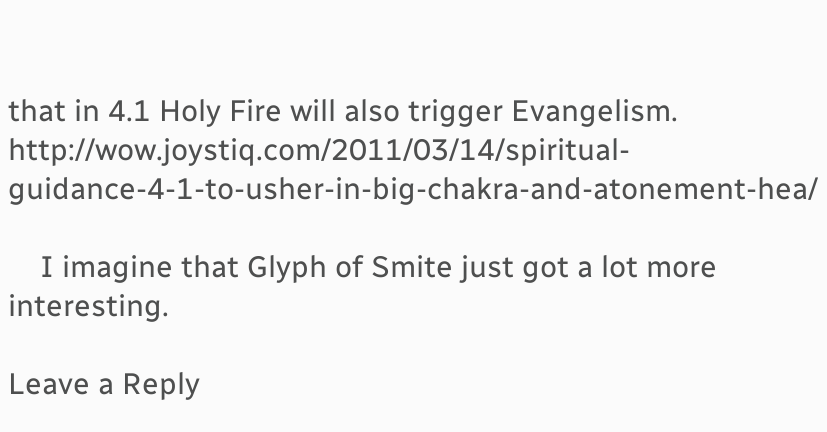that in 4.1 Holy Fire will also trigger Evangelism. http://wow.joystiq.com/2011/03/14/spiritual-guidance-4-1-to-usher-in-big-chakra-and-atonement-hea/

    I imagine that Glyph of Smite just got a lot more interesting.

Leave a Reply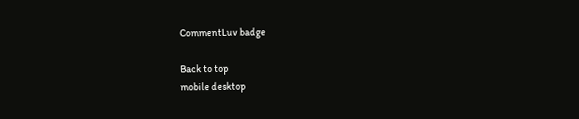CommentLuv badge

Back to top
mobile desktop